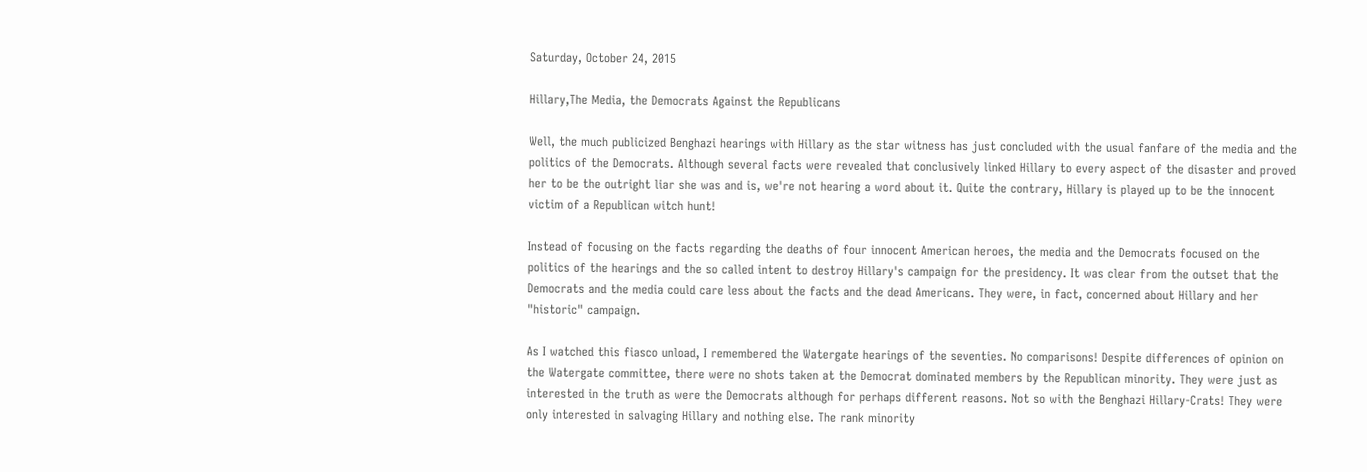Saturday, October 24, 2015

Hillary,The Media, the Democrats Against the Republicans

Well, the much publicized Benghazi hearings with Hillary as the star witness has just concluded with the usual fanfare of the media and the politics of the Democrats. Although several facts were revealed that conclusively linked Hillary to every aspect of the disaster and proved her to be the outright liar she was and is, we're not hearing a word about it. Quite the contrary, Hillary is played up to be the innocent victim of a Republican witch hunt!

Instead of focusing on the facts regarding the deaths of four innocent American heroes, the media and the Democrats focused on the politics of the hearings and the so called intent to destroy Hillary's campaign for the presidency. It was clear from the outset that the Democrats and the media could care less about the facts and the dead Americans. They were, in fact, concerned about Hillary and her "historic" campaign.

As I watched this fiasco unload, I remembered the Watergate hearings of the seventies. No comparisons! Despite differences of opinion on the Watergate committee, there were no shots taken at the Democrat dominated members by the Republican minority. They were just as interested in the truth as were the Democrats although for perhaps different reasons. Not so with the Benghazi Hillary-Crats! They were only interested in salvaging Hillary and nothing else. The rank minority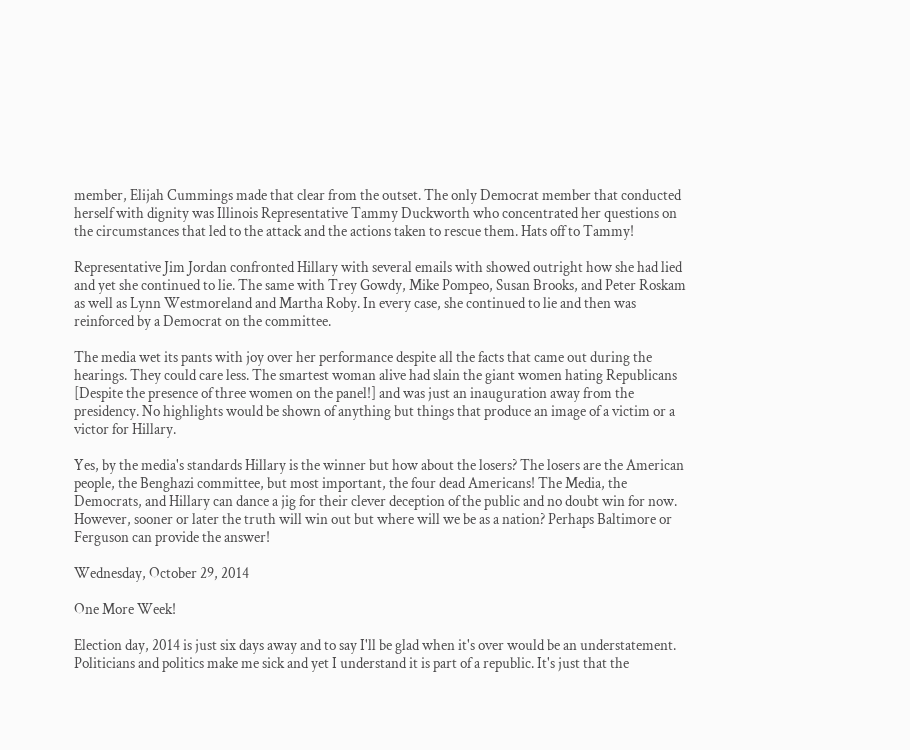member, Elijah Cummings made that clear from the outset. The only Democrat member that conducted herself with dignity was Illinois Representative Tammy Duckworth who concentrated her questions on the circumstances that led to the attack and the actions taken to rescue them. Hats off to Tammy!

Representative Jim Jordan confronted Hillary with several emails with showed outright how she had lied and yet she continued to lie. The same with Trey Gowdy, Mike Pompeo, Susan Brooks, and Peter Roskam as well as Lynn Westmoreland and Martha Roby. In every case, she continued to lie and then was reinforced by a Democrat on the committee.

The media wet its pants with joy over her performance despite all the facts that came out during the hearings. They could care less. The smartest woman alive had slain the giant women hating Republicans [Despite the presence of three women on the panel!] and was just an inauguration away from the presidency. No highlights would be shown of anything but things that produce an image of a victim or a victor for Hillary.

Yes, by the media's standards Hillary is the winner but how about the losers? The losers are the American people, the Benghazi committee, but most important, the four dead Americans! The Media, the Democrats, and Hillary can dance a jig for their clever deception of the public and no doubt win for now. However, sooner or later the truth will win out but where will we be as a nation? Perhaps Baltimore or Ferguson can provide the answer!

Wednesday, October 29, 2014

One More Week!

Election day, 2014 is just six days away and to say I'll be glad when it's over would be an understatement. Politicians and politics make me sick and yet I understand it is part of a republic. It's just that the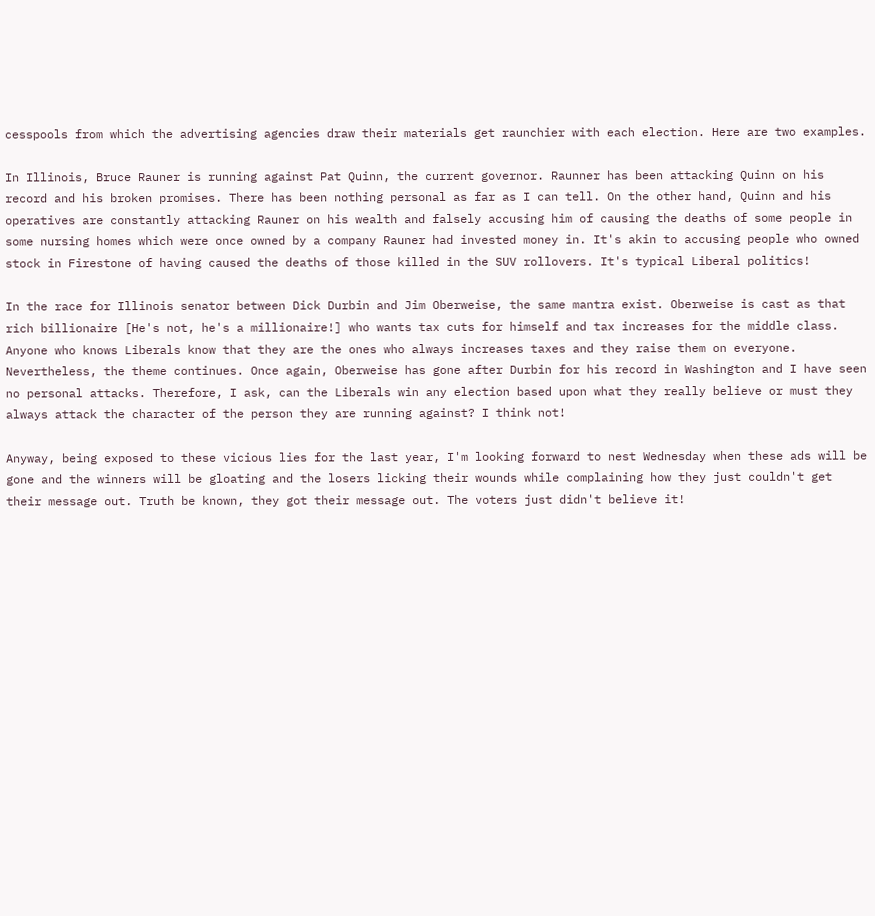cesspools from which the advertising agencies draw their materials get raunchier with each election. Here are two examples.

In Illinois, Bruce Rauner is running against Pat Quinn, the current governor. Raunner has been attacking Quinn on his record and his broken promises. There has been nothing personal as far as I can tell. On the other hand, Quinn and his operatives are constantly attacking Rauner on his wealth and falsely accusing him of causing the deaths of some people in some nursing homes which were once owned by a company Rauner had invested money in. It's akin to accusing people who owned stock in Firestone of having caused the deaths of those killed in the SUV rollovers. It's typical Liberal politics!

In the race for Illinois senator between Dick Durbin and Jim Oberweise, the same mantra exist. Oberweise is cast as that rich billionaire [He's not, he's a millionaire!] who wants tax cuts for himself and tax increases for the middle class. Anyone who knows Liberals know that they are the ones who always increases taxes and they raise them on everyone. Nevertheless, the theme continues. Once again, Oberweise has gone after Durbin for his record in Washington and I have seen no personal attacks. Therefore, I ask, can the Liberals win any election based upon what they really believe or must they always attack the character of the person they are running against? I think not!

Anyway, being exposed to these vicious lies for the last year, I'm looking forward to nest Wednesday when these ads will be gone and the winners will be gloating and the losers licking their wounds while complaining how they just couldn't get their message out. Truth be known, they got their message out. The voters just didn't believe it!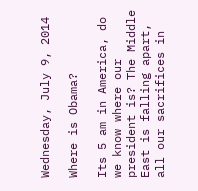Wednesday, July 9, 2014

Where is Obama?

Its 5 am in America, do we know where our president is? The Middle East is falling apart, all our sacrifices in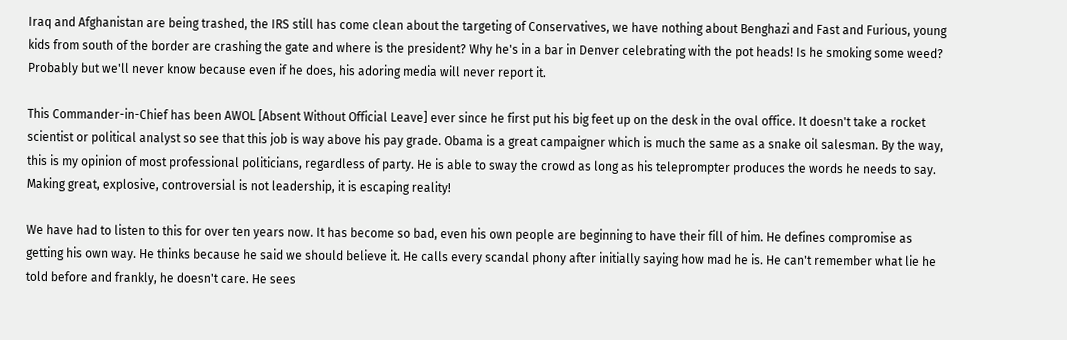Iraq and Afghanistan are being trashed, the IRS still has come clean about the targeting of Conservatives, we have nothing about Benghazi and Fast and Furious, young kids from south of the border are crashing the gate and where is the president? Why he's in a bar in Denver celebrating with the pot heads! Is he smoking some weed? Probably but we'll never know because even if he does, his adoring media will never report it.

This Commander-in-Chief has been AWOL [Absent Without Official Leave] ever since he first put his big feet up on the desk in the oval office. It doesn't take a rocket scientist or political analyst so see that this job is way above his pay grade. Obama is a great campaigner which is much the same as a snake oil salesman. By the way, this is my opinion of most professional politicians, regardless of party. He is able to sway the crowd as long as his teleprompter produces the words he needs to say. Making great, explosive, controversial is not leadership, it is escaping reality!

We have had to listen to this for over ten years now. It has become so bad, even his own people are beginning to have their fill of him. He defines compromise as getting his own way. He thinks because he said we should believe it. He calls every scandal phony after initially saying how mad he is. He can't remember what lie he told before and frankly, he doesn't care. He sees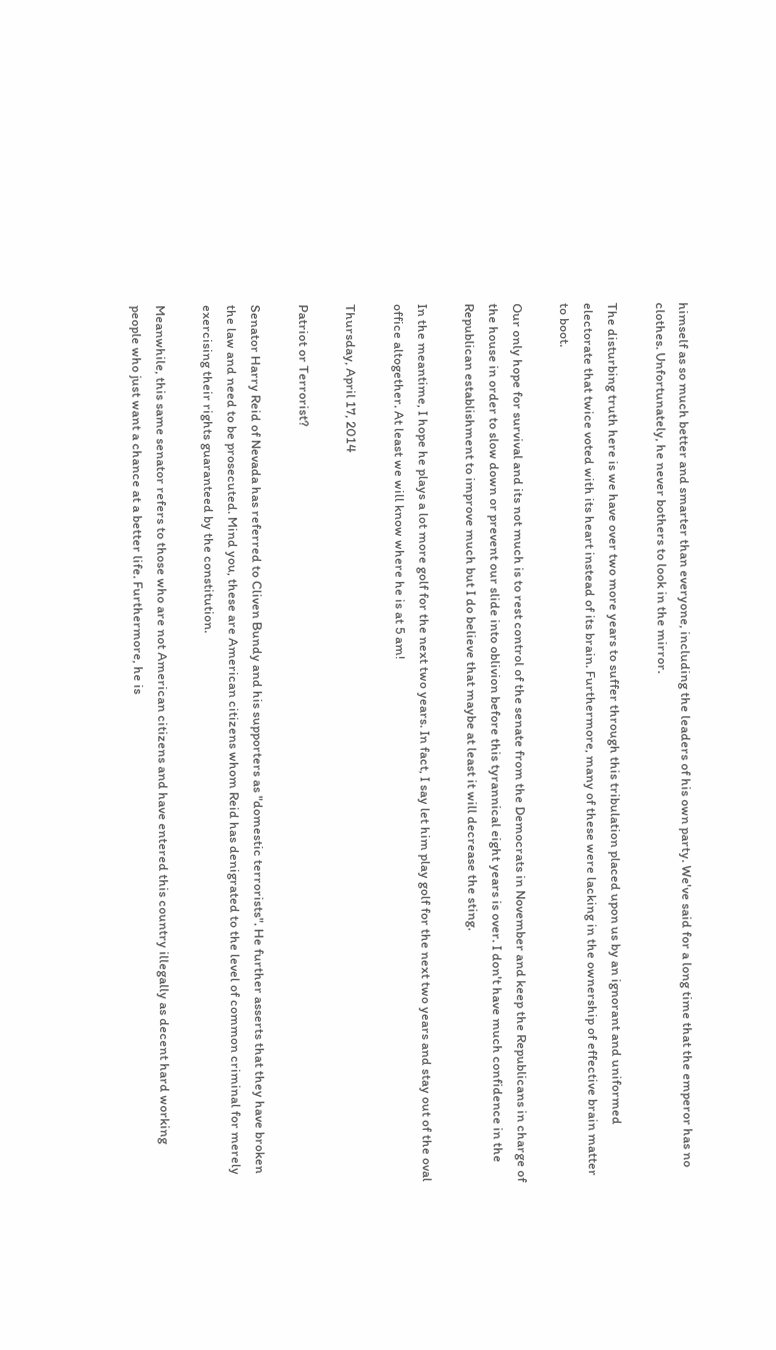himself as so much better and smarter than everyone, including the leaders of his own party. We've said for a long time that the emperor has no clothes. Unfortunately, he never bothers to look in the mirror.

The disturbing truth here is we have over two more years to suffer through this tribulation placed upon us by an ignorant and uniformed electorate that twice voted with its heart instead of its brain. Furthermore, many of these were lacking in the ownership of effective brain matter to boot.

Our only hope for survival and its not much is to rest control of the senate from the Democrats in November and keep the Republicans in charge of the house in order to slow down or prevent our slide into oblivion before this tyrannical eight years is over. I don't have much confidence in the Republican establishment to improve much but I do believe that maybe at least it will decrease the sting.

In the meantime, I hope he plays a lot more golf for the next two years. In fact, I say let him play golf for the next two years and stay out of the oval office altogether. At least we will know where he is at 5 am!

Thursday, April 17, 2014

Patriot or Terrorist?

Senator Harry Reid of Nevada has referred to Cliven Bundy and his supporters as "domestic terrorists". He further asserts that they have broken the law and need to be prosecuted. Mind you, these are American citizens whom Reid has denigrated to the level of common criminal for merely exercising their rights guaranteed by the constitution.

Meanwhile, this same senator refers to those who are not American citizens and have entered this country illegally as decent hard working people who just want a chance at a better life. Furthermore, he is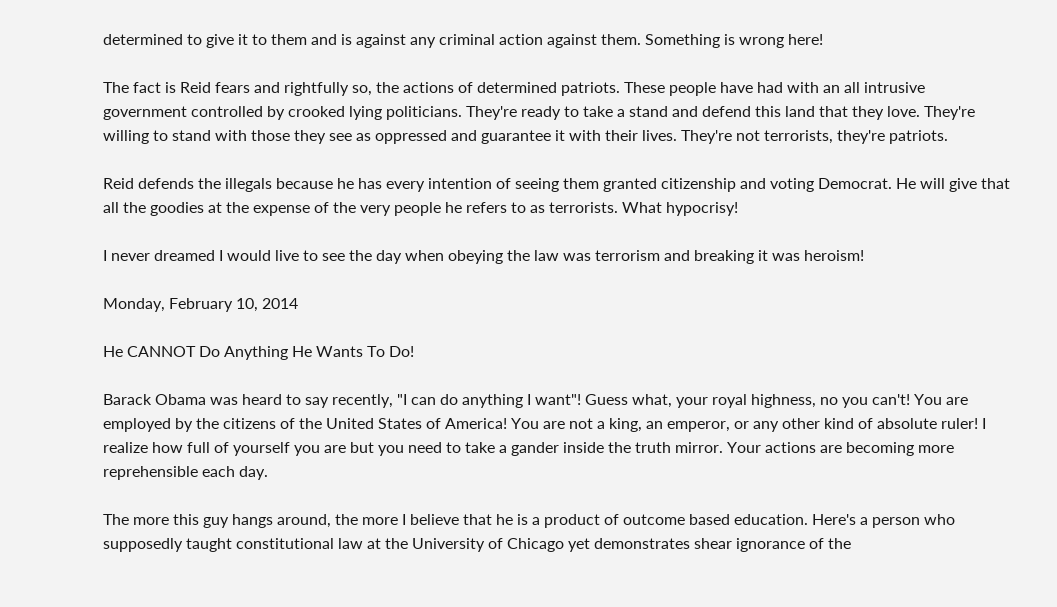determined to give it to them and is against any criminal action against them. Something is wrong here!

The fact is Reid fears and rightfully so, the actions of determined patriots. These people have had with an all intrusive government controlled by crooked lying politicians. They're ready to take a stand and defend this land that they love. They're willing to stand with those they see as oppressed and guarantee it with their lives. They're not terrorists, they're patriots.

Reid defends the illegals because he has every intention of seeing them granted citizenship and voting Democrat. He will give that all the goodies at the expense of the very people he refers to as terrorists. What hypocrisy!

I never dreamed I would live to see the day when obeying the law was terrorism and breaking it was heroism!

Monday, February 10, 2014

He CANNOT Do Anything He Wants To Do!

Barack Obama was heard to say recently, "I can do anything I want"! Guess what, your royal highness, no you can't! You are employed by the citizens of the United States of America! You are not a king, an emperor, or any other kind of absolute ruler! I realize how full of yourself you are but you need to take a gander inside the truth mirror. Your actions are becoming more reprehensible each day.

The more this guy hangs around, the more I believe that he is a product of outcome based education. Here's a person who supposedly taught constitutional law at the University of Chicago yet demonstrates shear ignorance of the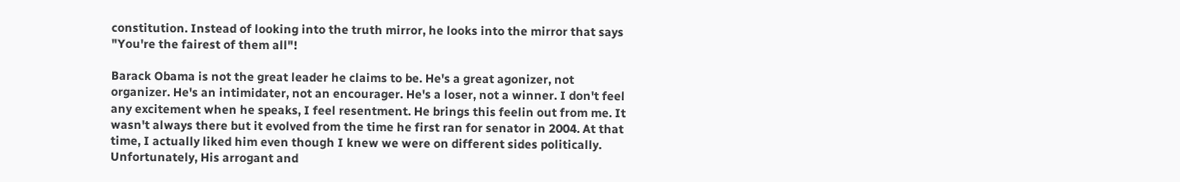constitution. Instead of looking into the truth mirror, he looks into the mirror that says "You're the fairest of them all"!

Barack Obama is not the great leader he claims to be. He's a great agonizer, not organizer. He's an intimidater, not an encourager. He's a loser, not a winner. I don't feel any excitement when he speaks, I feel resentment. He brings this feelin out from me. It wasn't always there but it evolved from the time he first ran for senator in 2004. At that time, I actually liked him even though I knew we were on different sides politically. Unfortunately, His arrogant and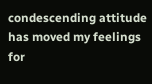condescending attitude has moved my feelings for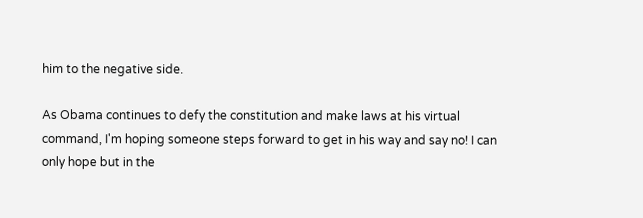him to the negative side.

As Obama continues to defy the constitution and make laws at his virtual command, I'm hoping someone steps forward to get in his way and say no! I can only hope but in the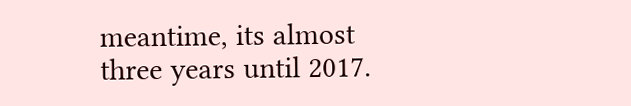meantime, its almost three years until 2017.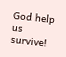God help us survive!